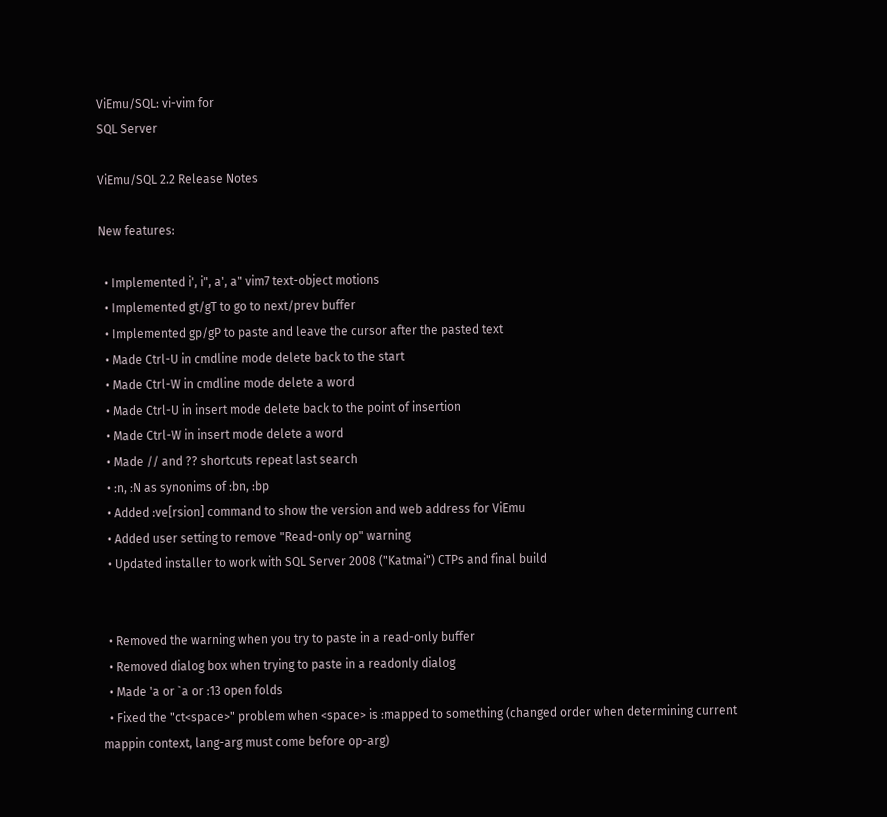ViEmu/SQL: vi-vim for
SQL Server

ViEmu/SQL 2.2 Release Notes

New features:

  • Implemented i', i", a', a" vim7 text-object motions
  • Implemented gt/gT to go to next/prev buffer
  • Implemented gp/gP to paste and leave the cursor after the pasted text
  • Made Ctrl-U in cmdline mode delete back to the start
  • Made Ctrl-W in cmdline mode delete a word
  • Made Ctrl-U in insert mode delete back to the point of insertion
  • Made Ctrl-W in insert mode delete a word
  • Made // and ?? shortcuts repeat last search
  • :n, :N as synonims of :bn, :bp
  • Added :ve[rsion] command to show the version and web address for ViEmu
  • Added user setting to remove "Read-only op" warning
  • Updated installer to work with SQL Server 2008 ("Katmai") CTPs and final build


  • Removed the warning when you try to paste in a read-only buffer
  • Removed dialog box when trying to paste in a readonly dialog
  • Made 'a or `a or :13 open folds
  • Fixed the "ct<space>" problem when <space> is :mapped to something (changed order when determining current mappin context, lang-arg must come before op-arg)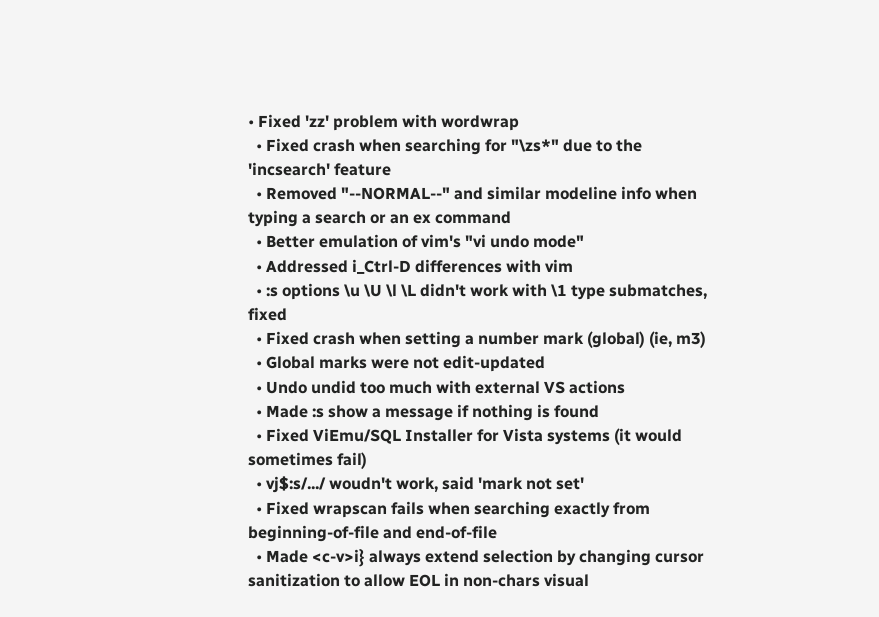• Fixed 'zz' problem with wordwrap
  • Fixed crash when searching for "\zs*" due to the 'incsearch' feature
  • Removed "--NORMAL--" and similar modeline info when typing a search or an ex command
  • Better emulation of vim's "vi undo mode"
  • Addressed i_Ctrl-D differences with vim
  • :s options \u \U \l \L didn't work with \1 type submatches, fixed
  • Fixed crash when setting a number mark (global) (ie, m3)
  • Global marks were not edit-updated
  • Undo undid too much with external VS actions
  • Made :s show a message if nothing is found
  • Fixed ViEmu/SQL Installer for Vista systems (it would sometimes fail)
  • vj$:s/.../ woudn't work, said 'mark not set'
  • Fixed wrapscan fails when searching exactly from beginning-of-file and end-of-file
  • Made <c-v>i} always extend selection by changing cursor sanitization to allow EOL in non-chars visual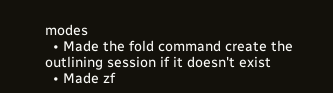modes
  • Made the fold command create the outlining session if it doesn't exist
  • Made zf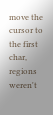move the cursor to the first char, regions weren't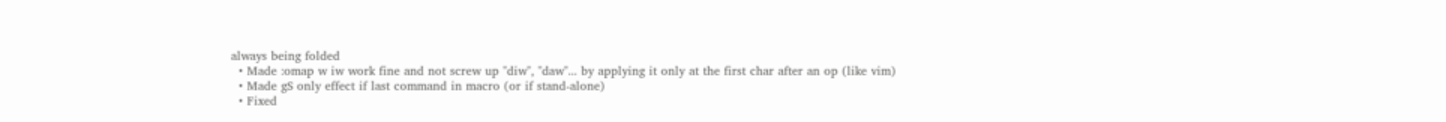always being folded
  • Made :omap w iw work fine and not screw up "diw", "daw"... by applying it only at the first char after an op (like vim)
  • Made gS only effect if last command in macro (or if stand-alone)
  • Fixed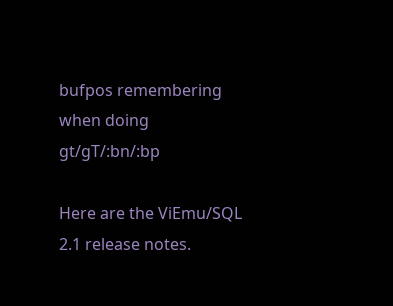bufpos remembering when doing gt/gT/:bn/:bp

Here are the ViEmu/SQL 2.1 release notes.